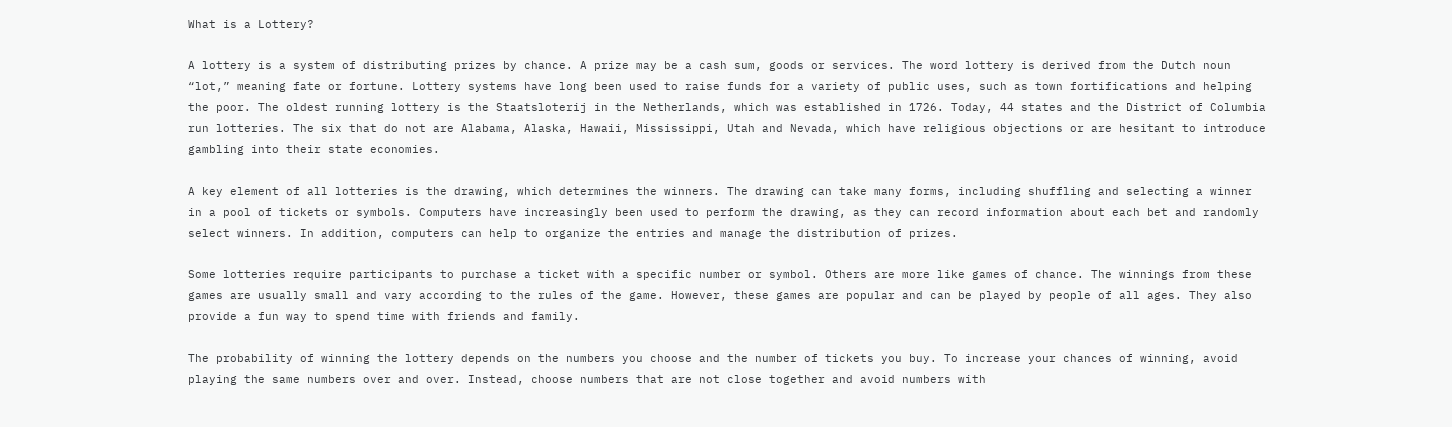What is a Lottery?

A lottery is a system of distributing prizes by chance. A prize may be a cash sum, goods or services. The word lottery is derived from the Dutch noun “lot,” meaning fate or fortune. Lottery systems have long been used to raise funds for a variety of public uses, such as town fortifications and helping the poor. The oldest running lottery is the Staatsloterij in the Netherlands, which was established in 1726. Today, 44 states and the District of Columbia run lotteries. The six that do not are Alabama, Alaska, Hawaii, Mississippi, Utah and Nevada, which have religious objections or are hesitant to introduce gambling into their state economies.

A key element of all lotteries is the drawing, which determines the winners. The drawing can take many forms, including shuffling and selecting a winner in a pool of tickets or symbols. Computers have increasingly been used to perform the drawing, as they can record information about each bet and randomly select winners. In addition, computers can help to organize the entries and manage the distribution of prizes.

Some lotteries require participants to purchase a ticket with a specific number or symbol. Others are more like games of chance. The winnings from these games are usually small and vary according to the rules of the game. However, these games are popular and can be played by people of all ages. They also provide a fun way to spend time with friends and family.

The probability of winning the lottery depends on the numbers you choose and the number of tickets you buy. To increase your chances of winning, avoid playing the same numbers over and over. Instead, choose numbers that are not close together and avoid numbers with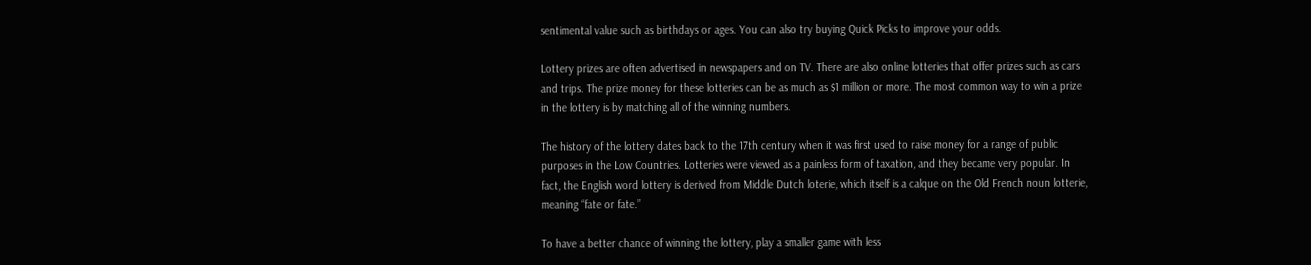sentimental value such as birthdays or ages. You can also try buying Quick Picks to improve your odds.

Lottery prizes are often advertised in newspapers and on TV. There are also online lotteries that offer prizes such as cars and trips. The prize money for these lotteries can be as much as $1 million or more. The most common way to win a prize in the lottery is by matching all of the winning numbers.

The history of the lottery dates back to the 17th century when it was first used to raise money for a range of public purposes in the Low Countries. Lotteries were viewed as a painless form of taxation, and they became very popular. In fact, the English word lottery is derived from Middle Dutch loterie, which itself is a calque on the Old French noun lotterie, meaning “fate or fate.”

To have a better chance of winning the lottery, play a smaller game with less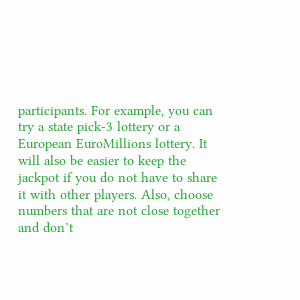participants. For example, you can try a state pick-3 lottery or a European EuroMillions lottery. It will also be easier to keep the jackpot if you do not have to share it with other players. Also, choose numbers that are not close together and don’t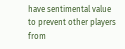have sentimental value to prevent other players from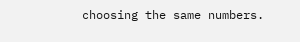choosing the same numbers.